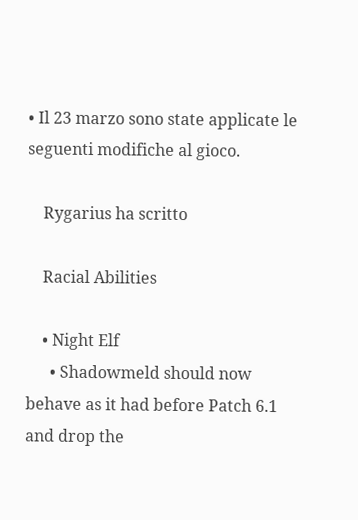• Il 23 marzo sono state applicate le seguenti modifiche al gioco.

    Rygarius ha scritto

    Racial Abilities

    • Night Elf
      • Shadowmeld should now behave as it had before Patch 6.1 and drop the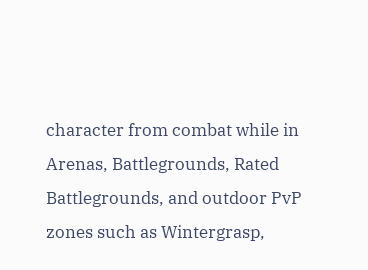character from combat while in Arenas, Battlegrounds, Rated Battlegrounds, and outdoor PvP zones such as Wintergrasp,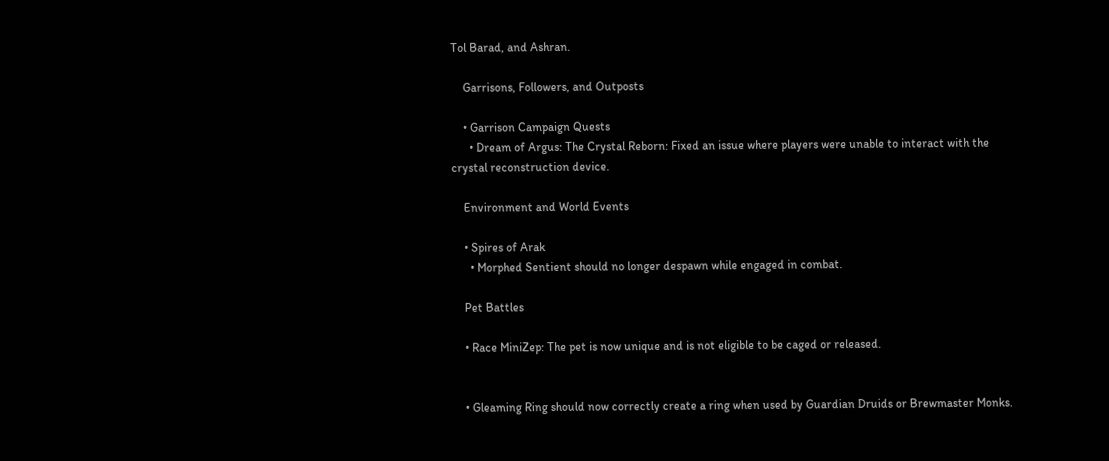Tol Barad, and Ashran.

    Garrisons, Followers, and Outposts

    • Garrison Campaign Quests
      • Dream of Argus: The Crystal Reborn: Fixed an issue where players were unable to interact with the crystal reconstruction device.

    Environment and World Events

    • Spires of Arak
      • Morphed Sentient should no longer despawn while engaged in combat.

    Pet Battles

    • Race MiniZep: The pet is now unique and is not eligible to be caged or released.


    • Gleaming Ring should now correctly create a ring when used by Guardian Druids or Brewmaster Monks.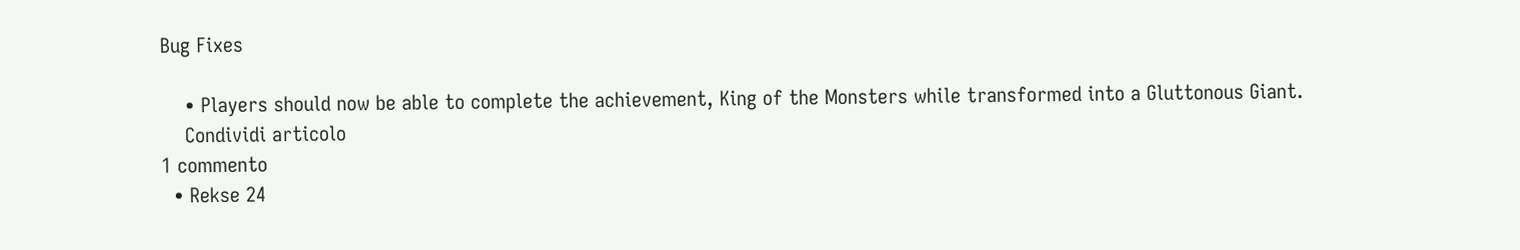Bug Fixes

    • Players should now be able to complete the achievement, King of the Monsters while transformed into a Gluttonous Giant.
    Condividi articolo
1 commento
  • Rekse 24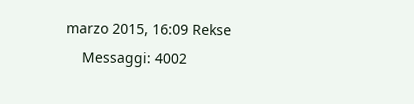marzo 2015, 16:09 Rekse
    Messaggi: 4002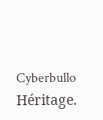Cyberbullo Héritage.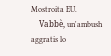Mostroita EU.
    Vabbè, un'ambush aggratis lo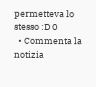permetteva lo stesso :D 0
  • Commenta la notizia